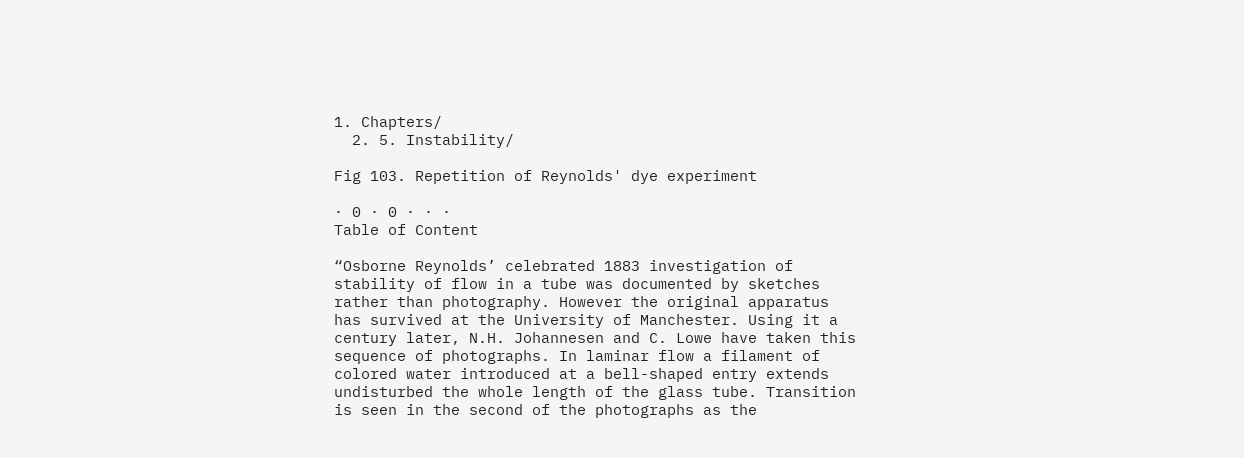1. Chapters/
  2. 5. Instability/

Fig 103. Repetition of Reynolds' dye experiment

· 0 · 0 · · ·
Table of Content

“Osborne Reynolds’ celebrated 1883 investigation of stability of flow in a tube was documented by sketches rather than photography. However the original apparatus has survived at the University of Manchester. Using it a century later, N.H. Johannesen and C. Lowe have taken this sequence of photographs. In laminar flow a filament of colored water introduced at a bell-shaped entry extends undisturbed the whole length of the glass tube. Transition is seen in the second of the photographs as the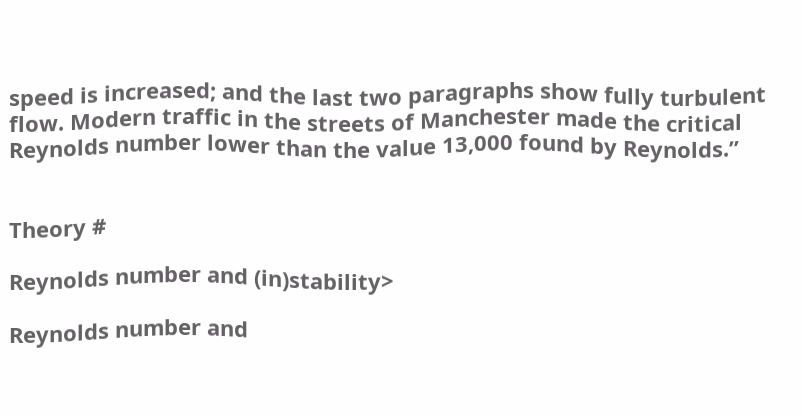speed is increased; and the last two paragraphs show fully turbulent flow. Modern traffic in the streets of Manchester made the critical Reynolds number lower than the value 13,000 found by Reynolds.”


Theory #

Reynolds number and (in)stability>

Reynolds number and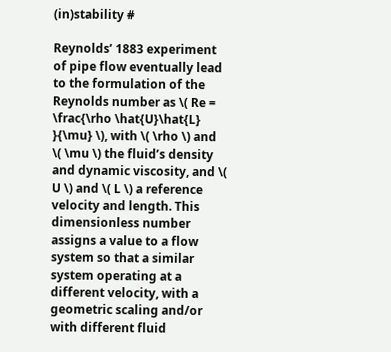(in)stability #

Reynolds’ 1883 experiment of pipe flow eventually lead to the formulation of the Reynolds number as \( Re = \frac{\rho \hat{U}\hat{L} }{\mu} \), with \( \rho \) and \( \mu \) the fluid’s density and dynamic viscosity, and \( U \) and \( L \) a reference velocity and length. This dimensionless number assigns a value to a flow system so that a similar system operating at a different velocity, with a geometric scaling and/or with different fluid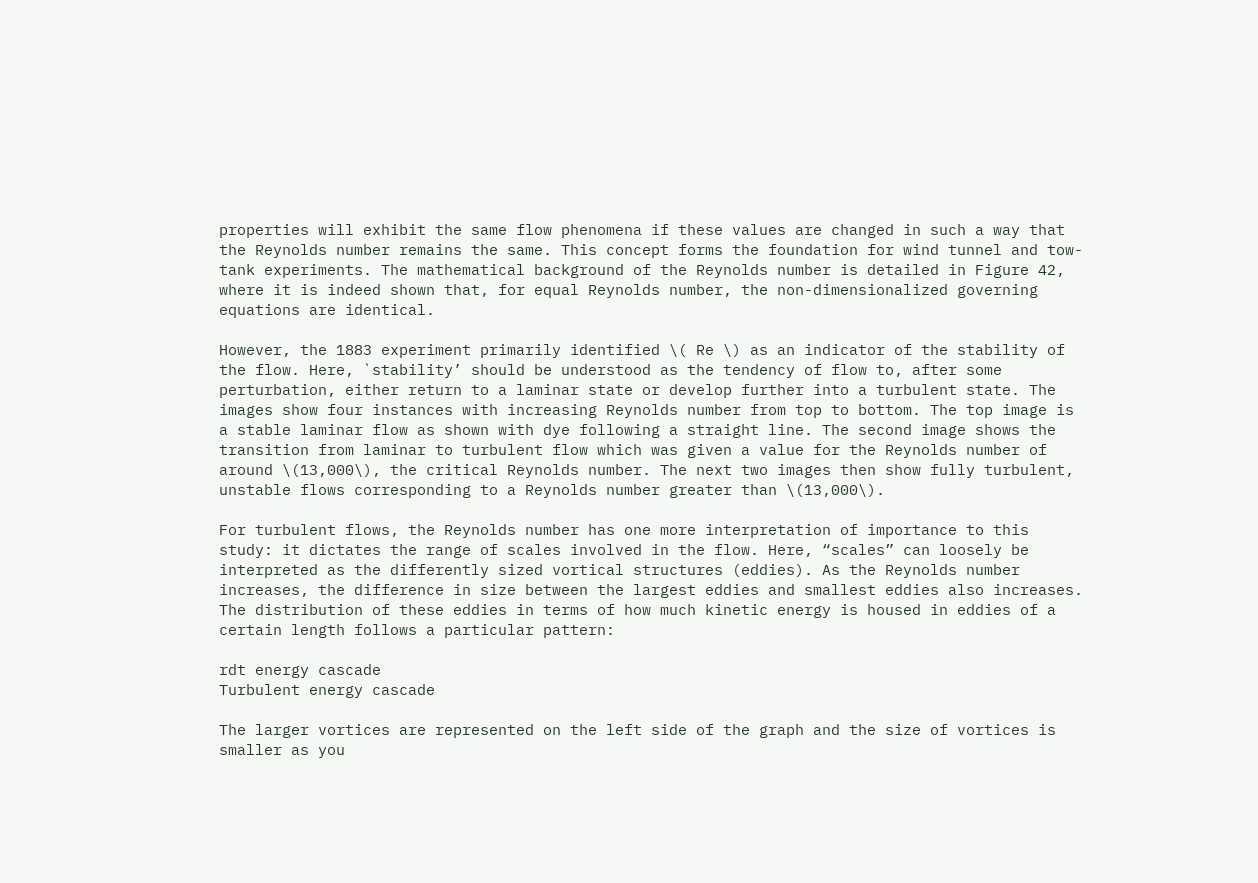properties will exhibit the same flow phenomena if these values are changed in such a way that the Reynolds number remains the same. This concept forms the foundation for wind tunnel and tow-tank experiments. The mathematical background of the Reynolds number is detailed in Figure 42, where it is indeed shown that, for equal Reynolds number, the non-dimensionalized governing equations are identical.

However, the 1883 experiment primarily identified \( Re \) as an indicator of the stability of the flow. Here, `stability’ should be understood as the tendency of flow to, after some perturbation, either return to a laminar state or develop further into a turbulent state. The images show four instances with increasing Reynolds number from top to bottom. The top image is a stable laminar flow as shown with dye following a straight line. The second image shows the transition from laminar to turbulent flow which was given a value for the Reynolds number of around \(13,000\), the critical Reynolds number. The next two images then show fully turbulent, unstable flows corresponding to a Reynolds number greater than \(13,000\).

For turbulent flows, the Reynolds number has one more interpretation of importance to this study: it dictates the range of scales involved in the flow. Here, “scales” can loosely be interpreted as the differently sized vortical structures (eddies). As the Reynolds number increases, the difference in size between the largest eddies and smallest eddies also increases. The distribution of these eddies in terms of how much kinetic energy is housed in eddies of a certain length follows a particular pattern:

rdt energy cascade
Turbulent energy cascade

The larger vortices are represented on the left side of the graph and the size of vortices is smaller as you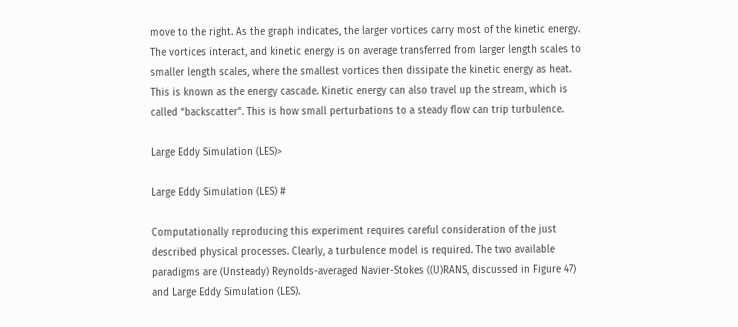move to the right. As the graph indicates, the larger vortices carry most of the kinetic energy. The vortices interact, and kinetic energy is on average transferred from larger length scales to smaller length scales, where the smallest vortices then dissipate the kinetic energy as heat. This is known as the energy cascade. Kinetic energy can also travel up the stream, which is called “backscatter”. This is how small perturbations to a steady flow can trip turbulence.

Large Eddy Simulation (LES)>

Large Eddy Simulation (LES) #

Computationally reproducing this experiment requires careful consideration of the just described physical processes. Clearly, a turbulence model is required. The two available paradigms are (Unsteady) Reynolds-averaged Navier-Stokes ((U)RANS, discussed in Figure 47) and Large Eddy Simulation (LES).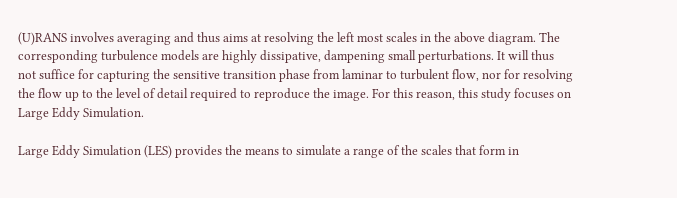(U)RANS involves averaging and thus aims at resolving the left most scales in the above diagram. The corresponding turbulence models are highly dissipative, dampening small perturbations. It will thus not suffice for capturing the sensitive transition phase from laminar to turbulent flow, nor for resolving the flow up to the level of detail required to reproduce the image. For this reason, this study focuses on Large Eddy Simulation.

Large Eddy Simulation (LES) provides the means to simulate a range of the scales that form in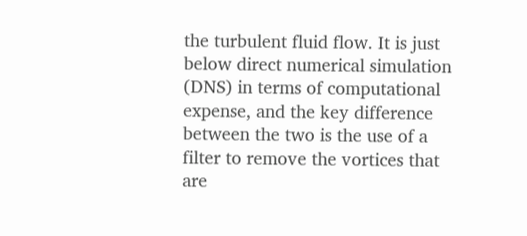the turbulent fluid flow. It is just below direct numerical simulation (DNS) in terms of computational expense, and the key difference between the two is the use of a filter to remove the vortices that are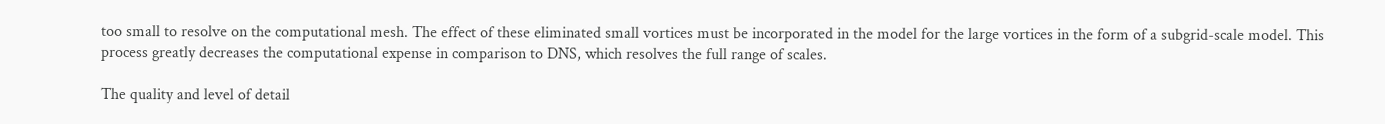too small to resolve on the computational mesh. The effect of these eliminated small vortices must be incorporated in the model for the large vortices in the form of a subgrid-scale model. This process greatly decreases the computational expense in comparison to DNS, which resolves the full range of scales.

The quality and level of detail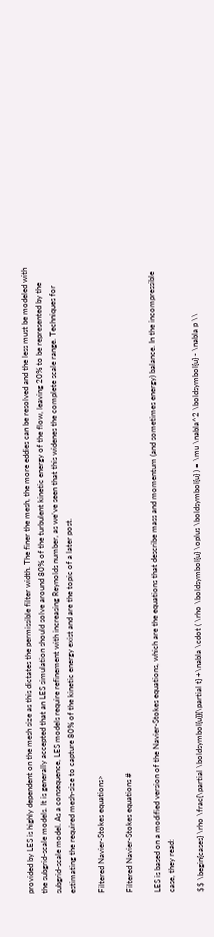provided by LES is highly dependent on the mesh size as this dictates the permissible filter width. The finer the mesh, the more eddies can be resolved and the less must be modeled with the subgrid-scale models. It is generally accepted that an LES simulation should solve around 80% of the turbulent kinetic energy of the flow, leaving 20% to be represented by the subgrid-scale model. As a consequence, LES models require refinement with increasing Reynolds number, as we’ve seen that this widenes the complete scale range. Techniques for estimating the required mesh-size to capture 80% of the kinetic energy exist and are the topic of a later post.

Filtered Navier-Stokes equations>

Filtered Navier-Stokes equations #

LES is based on a modified version of the Navier-Stokes equations, which are the equations that describe mass and momentum (and sometimes energy) balance. In the incompressible case, they read:

$$ \begin{cases} \rho \frac{\partial \boldsymbol{u}}{\partial t} +\nabla \cdot ( \rho \boldsymbol{u} \oplus \boldsymbol{u} ) = \mu \nabla^2 \boldsymbol{u} - \nabla p \\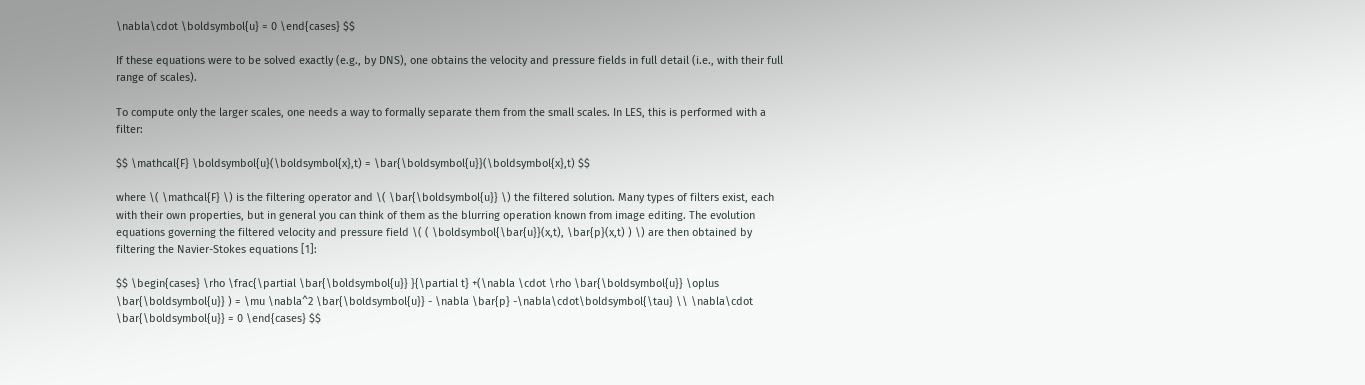\nabla\cdot \boldsymbol{u} = 0 \end{cases} $$

If these equations were to be solved exactly (e.g., by DNS), one obtains the velocity and pressure fields in full detail (i.e., with their full range of scales).

To compute only the larger scales, one needs a way to formally separate them from the small scales. In LES, this is performed with a filter:

$$ \mathcal{F} \boldsymbol{u}(\boldsymbol{x},t) = \bar{\boldsymbol{u}}(\boldsymbol{x},t) $$

where \( \mathcal{F} \) is the filtering operator and \( \bar{\boldsymbol{u}} \) the filtered solution. Many types of filters exist, each with their own properties, but in general you can think of them as the blurring operation known from image editing. The evolution equations governing the filtered velocity and pressure field \( ( \boldsymbol{\bar{u}}(x,t), \bar{p}(x,t) ) \) are then obtained by filtering the Navier-Stokes equations [1]:

$$ \begin{cases} \rho \frac{\partial \bar{\boldsymbol{u}} }{\partial t} +(\nabla \cdot \rho \bar{\boldsymbol{u}} \oplus \bar{\boldsymbol{u}} ) = \mu \nabla^2 \bar{\boldsymbol{u}} - \nabla \bar{p} -\nabla\cdot\boldsymbol{\tau} \\ \nabla\cdot \bar{\boldsymbol{u}} = 0 \end{cases} $$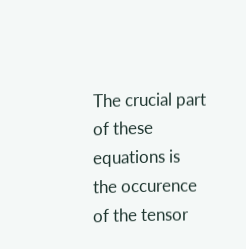The crucial part of these equations is the occurence of the tensor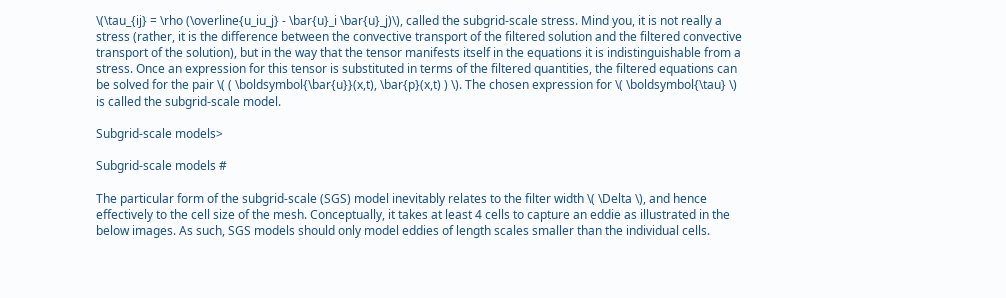\(\tau_{ij} = \rho (\overline{u_iu_j} - \bar{u}_i \bar{u}_j)\), called the subgrid-scale stress. Mind you, it is not really a stress (rather, it is the difference between the convective transport of the filtered solution and the filtered convective transport of the solution), but in the way that the tensor manifests itself in the equations it is indistinguishable from a stress. Once an expression for this tensor is substituted in terms of the filtered quantities, the filtered equations can be solved for the pair \( ( \boldsymbol{\bar{u}}(x,t), \bar{p}(x,t) ) \). The chosen expression for \( \boldsymbol{\tau} \) is called the subgrid-scale model.

Subgrid-scale models>

Subgrid-scale models #

The particular form of the subgrid-scale (SGS) model inevitably relates to the filter width \( \Delta \), and hence effectively to the cell size of the mesh. Conceptually, it takes at least 4 cells to capture an eddie as illustrated in the below images. As such, SGS models should only model eddies of length scales smaller than the individual cells.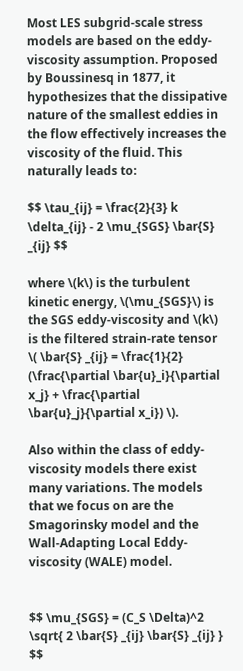Most LES subgrid-scale stress models are based on the eddy-viscosity assumption. Proposed by Boussinesq in 1877, it hypothesizes that the dissipative nature of the smallest eddies in the flow effectively increases the viscosity of the fluid. This naturally leads to:

$$ \tau_{ij} = \frac{2}{3} k \delta_{ij} - 2 \mu_{SGS} \bar{S} _{ij} $$

where \(k\) is the turbulent kinetic energy, \(\mu_{SGS}\) is the SGS eddy-viscosity and \(k\) is the filtered strain-rate tensor \( \bar{S} _{ij} = \frac{1}{2} (\frac{\partial \bar{u}_i}{\partial x_j} + \frac{\partial \bar{u}_j}{\partial x_i}) \).

Also within the class of eddy-viscosity models there exist many variations. The models that we focus on are the Smagorinsky model and the Wall-Adapting Local Eddy-viscosity (WALE) model.


$$ \mu_{SGS} = (C_S \Delta)^2 \sqrt{ 2 \bar{S} _{ij} \bar{S} _{ij} } $$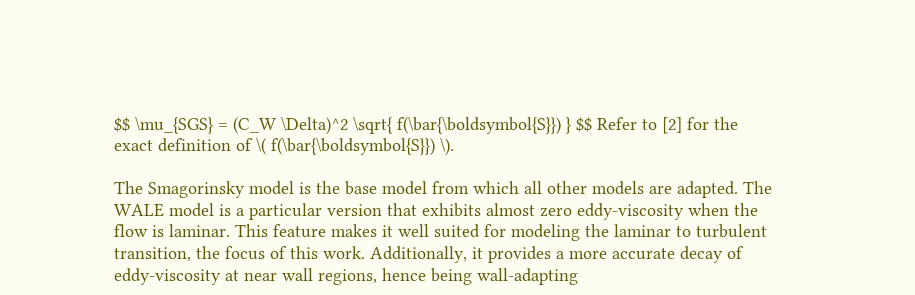$$ \mu_{SGS} = (C_W \Delta)^2 \sqrt{ f(\bar{\boldsymbol{S}}) } $$ Refer to [2] for the exact definition of \( f(\bar{\boldsymbol{S}}) \).

The Smagorinsky model is the base model from which all other models are adapted. The WALE model is a particular version that exhibits almost zero eddy-viscosity when the flow is laminar. This feature makes it well suited for modeling the laminar to turbulent transition, the focus of this work. Additionally, it provides a more accurate decay of eddy-viscosity at near wall regions, hence being wall-adapting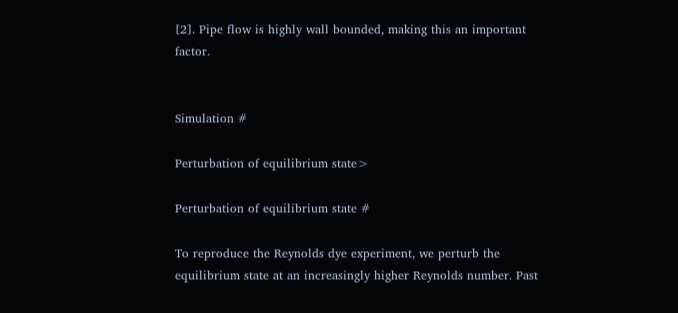[2]. Pipe flow is highly wall bounded, making this an important factor.


Simulation #

Perturbation of equilibrium state>

Perturbation of equilibrium state #

To reproduce the Reynolds dye experiment, we perturb the equilibrium state at an increasingly higher Reynolds number. Past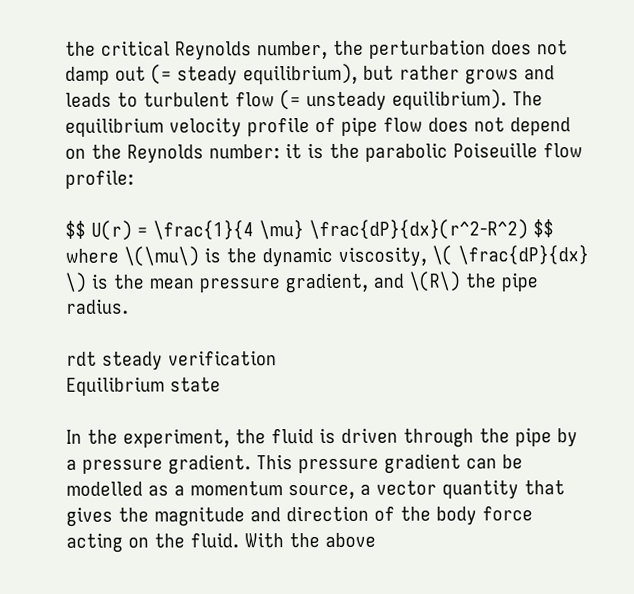the critical Reynolds number, the perturbation does not damp out (= steady equilibrium), but rather grows and leads to turbulent flow (= unsteady equilibrium). The equilibrium velocity profile of pipe flow does not depend on the Reynolds number: it is the parabolic Poiseuille flow profile:

$$ U(r) = \frac{1}{4 \mu} \frac{dP}{dx}(r^2-R^2) $$ where \(\mu\) is the dynamic viscosity, \( \frac{dP}{dx} \) is the mean pressure gradient, and \(R\) the pipe radius.

rdt steady verification
Equilibrium state

In the experiment, the fluid is driven through the pipe by a pressure gradient. This pressure gradient can be modelled as a momentum source, a vector quantity that gives the magnitude and direction of the body force acting on the fluid. With the above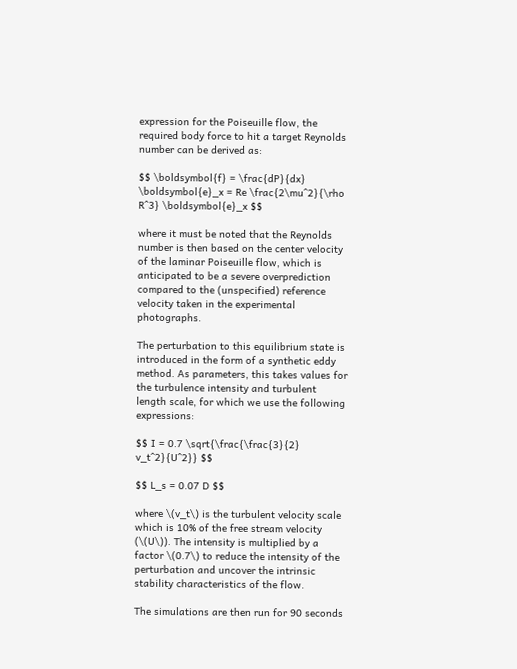expression for the Poiseuille flow, the required body force to hit a target Reynolds number can be derived as:

$$ \boldsymbol{f} = \frac{dP}{dx} \boldsymbol{e}_x = Re \frac{2\mu^2}{\rho R^3} \boldsymbol{e}_x $$

where it must be noted that the Reynolds number is then based on the center velocity of the laminar Poiseuille flow, which is anticipated to be a severe overprediction compared to the (unspecified) reference velocity taken in the experimental photographs.

The perturbation to this equilibrium state is introduced in the form of a synthetic eddy method. As parameters, this takes values for the turbulence intensity and turbulent length scale, for which we use the following expressions:

$$ I = 0.7 \sqrt{\frac{\frac{3}{2} v_t^2}{U^2}} $$

$$ L_s = 0.07 D $$

where \(v_t\) is the turbulent velocity scale which is 10% of the free stream velocity (\(U\)). The intensity is multiplied by a factor \(0.7\) to reduce the intensity of the perturbation and uncover the intrinsic stability characteristics of the flow.

The simulations are then run for 90 seconds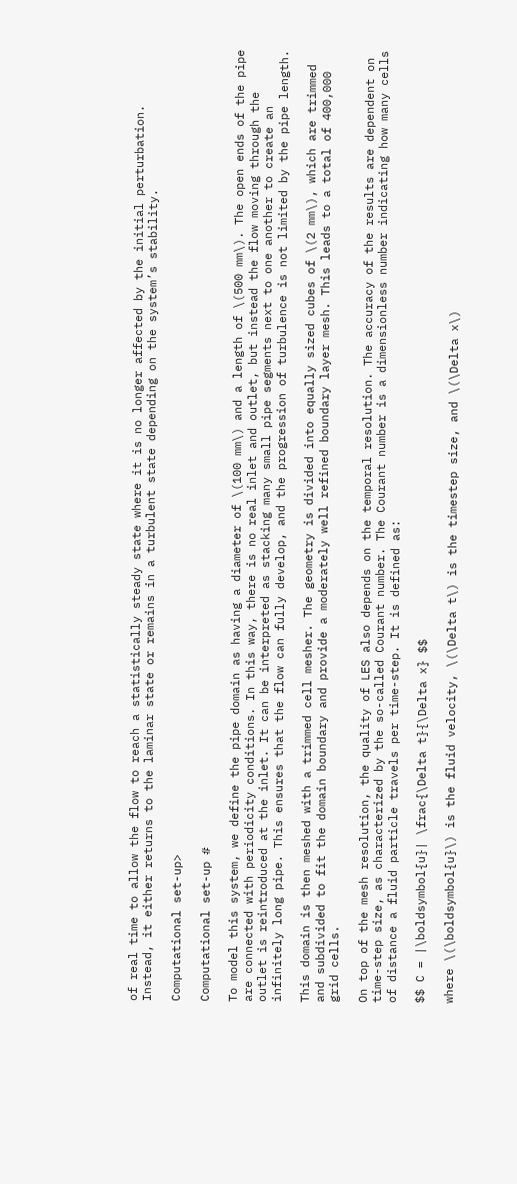of real time to allow the flow to reach a statistically steady state where it is no longer affected by the initial perturbation. Instead, it either returns to the laminar state or remains in a turbulent state depending on the system’s stability.

Computational set-up>

Computational set-up #

To model this system, we define the pipe domain as having a diameter of \(100 mm\) and a length of \(500 mm\). The open ends of the pipe are connected with periodicity conditions. In this way, there is no real inlet and outlet, but instead the flow moving through the outlet is reintroduced at the inlet. It can be interpreted as stacking many small pipe segments next to one another to create an infinitely long pipe. This ensures that the flow can fully develop, and the progression of turbulence is not limited by the pipe length.

This domain is then meshed with a trimmed cell mesher. The geometry is divided into equally sized cubes of \(2 mm\), which are trimmed and subdivided to fit the domain boundary and provide a moderately well refined boundary layer mesh. This leads to a total of 400,000 grid cells.

On top of the mesh resolution, the quality of LES also depends on the temporal resolution. The accuracy of the results are dependent on time-step size, as characterized by the so-called Courant number. The Courant number is a dimensionless number indicating how many cells of distance a fluid particle travels per time-step. It is defined as:

$$ C = |\boldsymbol{u}| \frac{\Delta t}{\Delta x} $$

where \(\boldsymbol{u}\) is the fluid velocity, \(\Delta t\) is the timestep size, and \(\Delta x\)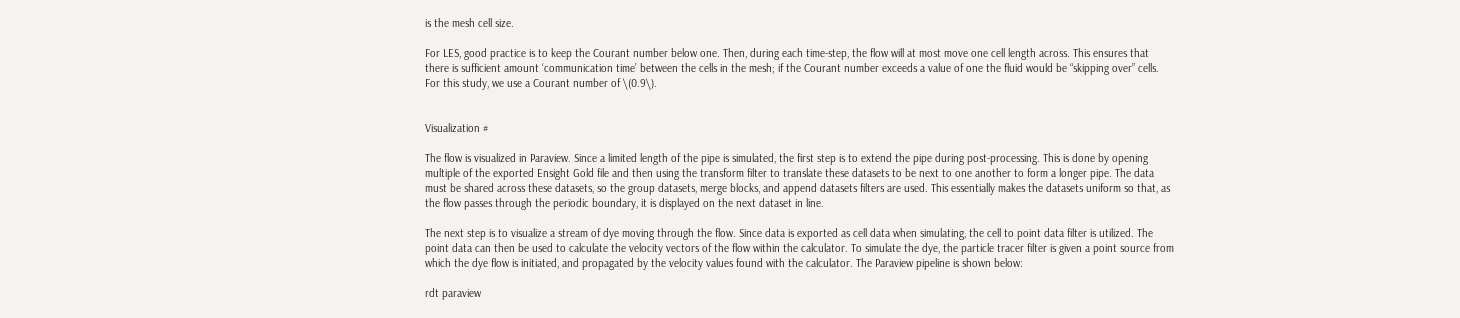is the mesh cell size.

For LES, good practice is to keep the Courant number below one. Then, during each time-step, the flow will at most move one cell length across. This ensures that there is sufficient amount ‘communication time’ between the cells in the mesh; if the Courant number exceeds a value of one the fluid would be “skipping over” cells. For this study, we use a Courant number of \(0.9\).


Visualization #

The flow is visualized in Paraview. Since a limited length of the pipe is simulated, the first step is to extend the pipe during post-processing. This is done by opening multiple of the exported Ensight Gold file and then using the transform filter to translate these datasets to be next to one another to form a longer pipe. The data must be shared across these datasets, so the group datasets, merge blocks, and append datasets filters are used. This essentially makes the datasets uniform so that, as the flow passes through the periodic boundary, it is displayed on the next dataset in line.

The next step is to visualize a stream of dye moving through the flow. Since data is exported as cell data when simulating, the cell to point data filter is utilized. The point data can then be used to calculate the velocity vectors of the flow within the calculator. To simulate the dye, the particle tracer filter is given a point source from which the dye flow is initiated, and propagated by the velocity values found with the calculator. The Paraview pipeline is shown below:

rdt paraview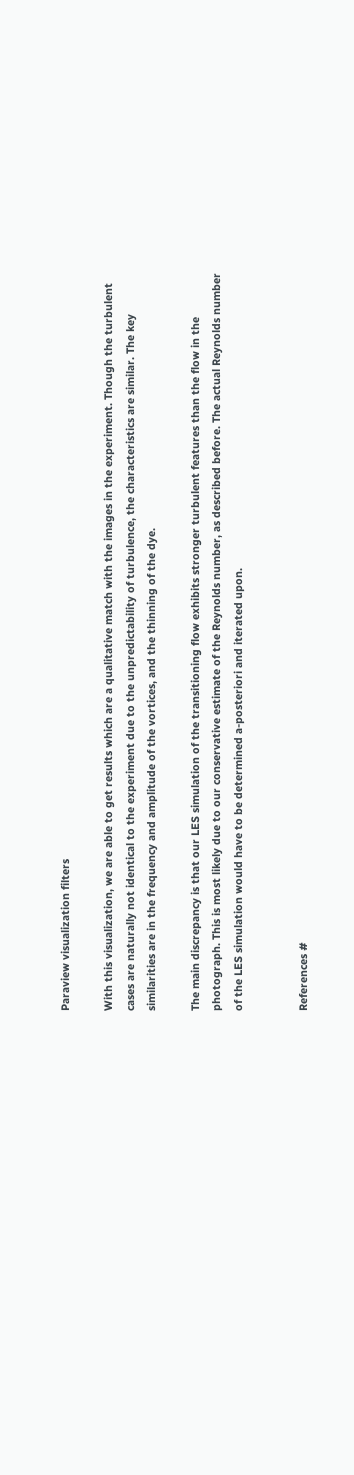Paraview visualization filters

With this visualization, we are able to get results which are a qualitative match with the images in the experiment. Though the turbulent cases are naturally not identical to the experiment due to the unpredictability of turbulence, the characteristics are similar. The key similarities are in the frequency and amplitude of the vortices, and the thinning of the dye.

The main discrepancy is that our LES simulation of the transitioning flow exhibits stronger turbulent features than the flow in the photograph. This is most likely due to our conservative estimate of the Reynolds number, as described before. The actual Reynolds number of the LES simulation would have to be determined a-posteriori and iterated upon.


References #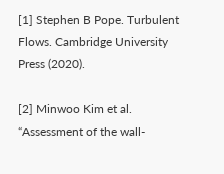[1] Stephen B Pope. Turbulent Flows. Cambridge University Press (2020).

[2] Minwoo Kim et al. “Assessment of the wall-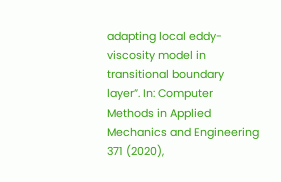adapting local eddy-viscosity model in transitional boundary layer”. In: Computer Methods in Applied Mechanics and Engineering 371 (2020),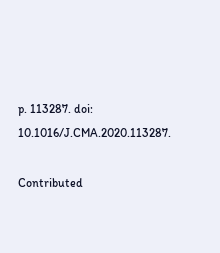p. 113287. doi: 10.1016/J.CMA.2020.113287.

Contributed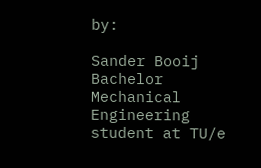by:

Sander Booij
Bachelor Mechanical Engineering student at TU/e